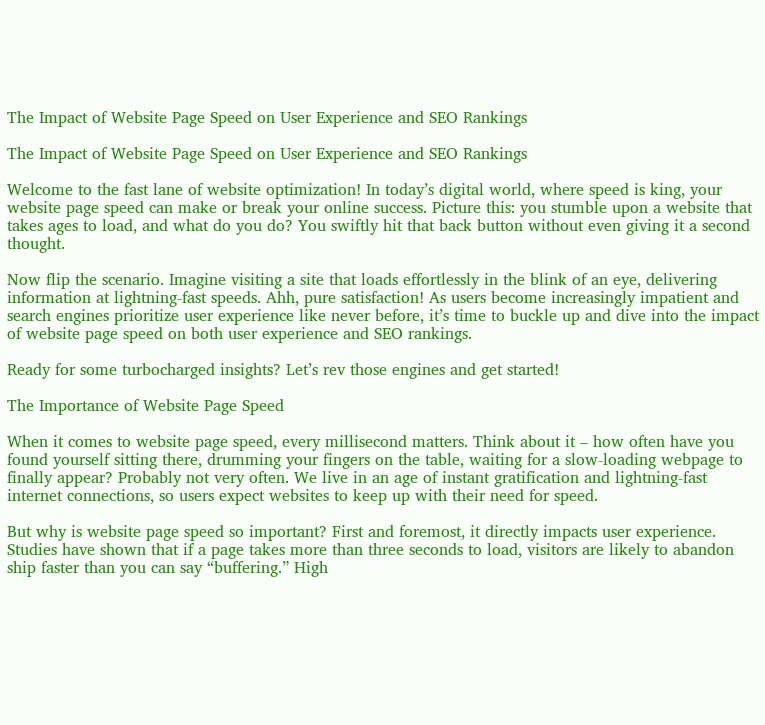The Impact of Website Page Speed on User Experience and SEO Rankings

The Impact of Website Page Speed on User Experience and SEO Rankings

Welcome to the fast lane of website optimization! In today’s digital world, where speed is king, your website page speed can make or break your online success. Picture this: you stumble upon a website that takes ages to load, and what do you do? You swiftly hit that back button without even giving it a second thought.

Now flip the scenario. Imagine visiting a site that loads effortlessly in the blink of an eye, delivering information at lightning-fast speeds. Ahh, pure satisfaction! As users become increasingly impatient and search engines prioritize user experience like never before, it’s time to buckle up and dive into the impact of website page speed on both user experience and SEO rankings.

Ready for some turbocharged insights? Let’s rev those engines and get started!

The Importance of Website Page Speed

When it comes to website page speed, every millisecond matters. Think about it – how often have you found yourself sitting there, drumming your fingers on the table, waiting for a slow-loading webpage to finally appear? Probably not very often. We live in an age of instant gratification and lightning-fast internet connections, so users expect websites to keep up with their need for speed.

But why is website page speed so important? First and foremost, it directly impacts user experience. Studies have shown that if a page takes more than three seconds to load, visitors are likely to abandon ship faster than you can say “buffering.” High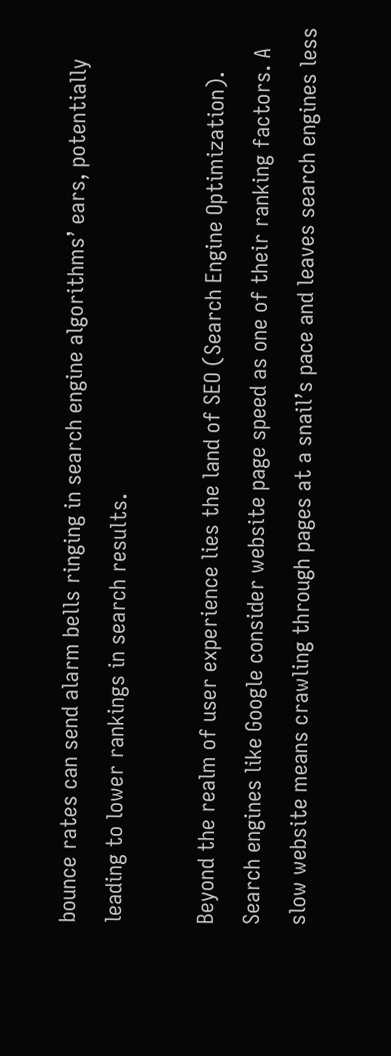bounce rates can send alarm bells ringing in search engine algorithms’ ears, potentially leading to lower rankings in search results.

Beyond the realm of user experience lies the land of SEO (Search Engine Optimization). Search engines like Google consider website page speed as one of their ranking factors. A slow website means crawling through pages at a snail’s pace and leaves search engines less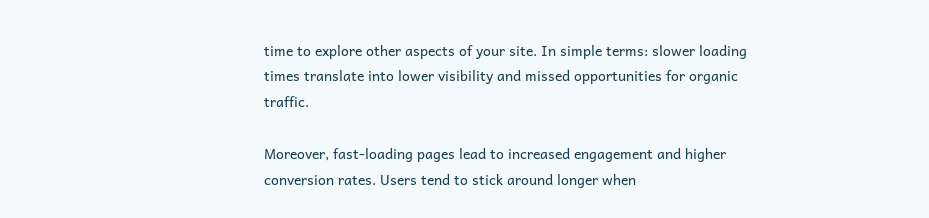time to explore other aspects of your site. In simple terms: slower loading times translate into lower visibility and missed opportunities for organic traffic.

Moreover, fast-loading pages lead to increased engagement and higher conversion rates. Users tend to stick around longer when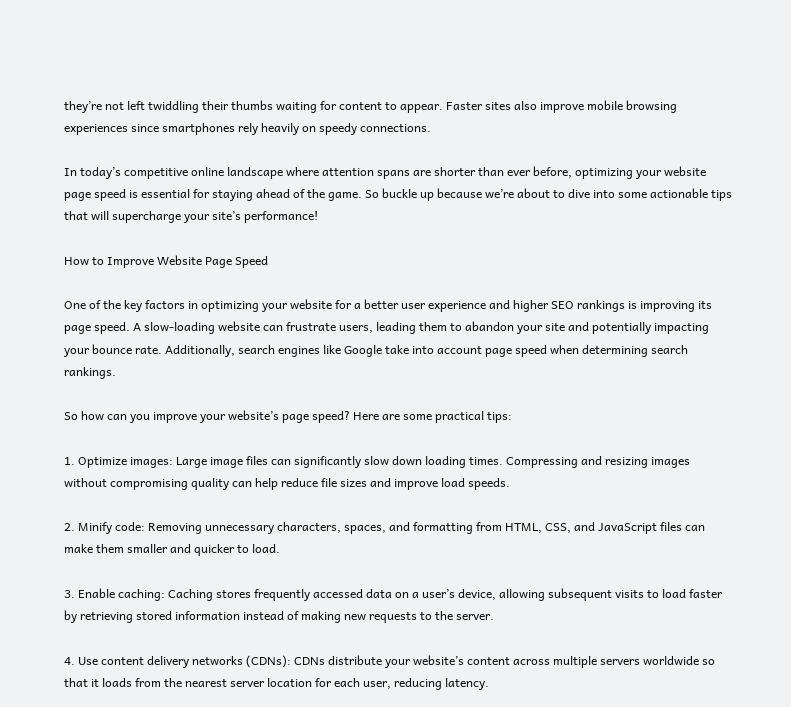they’re not left twiddling their thumbs waiting for content to appear. Faster sites also improve mobile browsing experiences since smartphones rely heavily on speedy connections.

In today’s competitive online landscape where attention spans are shorter than ever before, optimizing your website page speed is essential for staying ahead of the game. So buckle up because we’re about to dive into some actionable tips that will supercharge your site’s performance!

How to Improve Website Page Speed

One of the key factors in optimizing your website for a better user experience and higher SEO rankings is improving its page speed. A slow-loading website can frustrate users, leading them to abandon your site and potentially impacting your bounce rate. Additionally, search engines like Google take into account page speed when determining search rankings.

So how can you improve your website’s page speed? Here are some practical tips:

1. Optimize images: Large image files can significantly slow down loading times. Compressing and resizing images without compromising quality can help reduce file sizes and improve load speeds.

2. Minify code: Removing unnecessary characters, spaces, and formatting from HTML, CSS, and JavaScript files can make them smaller and quicker to load.

3. Enable caching: Caching stores frequently accessed data on a user’s device, allowing subsequent visits to load faster by retrieving stored information instead of making new requests to the server.

4. Use content delivery networks (CDNs): CDNs distribute your website’s content across multiple servers worldwide so that it loads from the nearest server location for each user, reducing latency.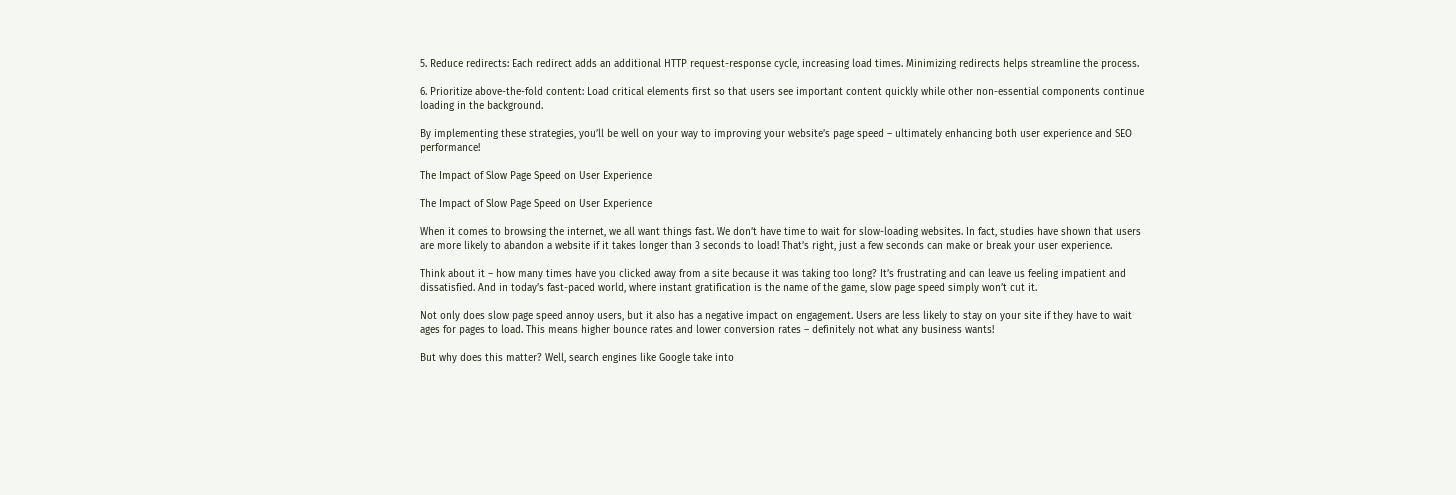5. Reduce redirects: Each redirect adds an additional HTTP request-response cycle, increasing load times. Minimizing redirects helps streamline the process.

6. Prioritize above-the-fold content: Load critical elements first so that users see important content quickly while other non-essential components continue loading in the background.

By implementing these strategies, you’ll be well on your way to improving your website’s page speed – ultimately enhancing both user experience and SEO performance!

The Impact of Slow Page Speed on User Experience

The Impact of Slow Page Speed on User Experience

When it comes to browsing the internet, we all want things fast. We don’t have time to wait for slow-loading websites. In fact, studies have shown that users are more likely to abandon a website if it takes longer than 3 seconds to load! That’s right, just a few seconds can make or break your user experience.

Think about it – how many times have you clicked away from a site because it was taking too long? It’s frustrating and can leave us feeling impatient and dissatisfied. And in today’s fast-paced world, where instant gratification is the name of the game, slow page speed simply won’t cut it.

Not only does slow page speed annoy users, but it also has a negative impact on engagement. Users are less likely to stay on your site if they have to wait ages for pages to load. This means higher bounce rates and lower conversion rates – definitely not what any business wants!

But why does this matter? Well, search engines like Google take into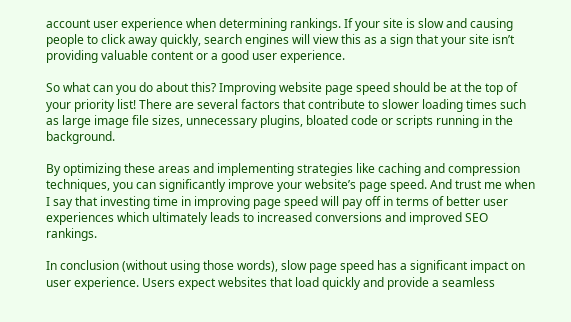account user experience when determining rankings. If your site is slow and causing people to click away quickly, search engines will view this as a sign that your site isn’t providing valuable content or a good user experience.

So what can you do about this? Improving website page speed should be at the top of your priority list! There are several factors that contribute to slower loading times such as large image file sizes, unnecessary plugins, bloated code or scripts running in the background.

By optimizing these areas and implementing strategies like caching and compression techniques, you can significantly improve your website’s page speed. And trust me when I say that investing time in improving page speed will pay off in terms of better user experiences which ultimately leads to increased conversions and improved SEO rankings.

In conclusion (without using those words), slow page speed has a significant impact on user experience. Users expect websites that load quickly and provide a seamless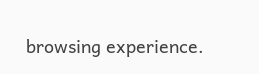browsing experience.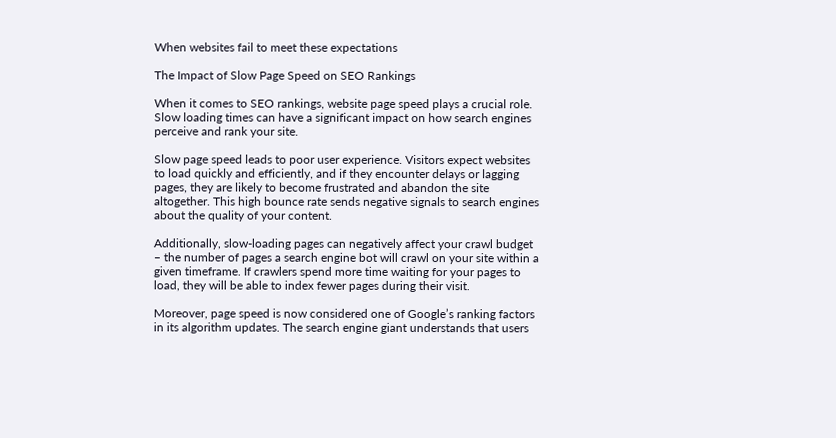When websites fail to meet these expectations

The Impact of Slow Page Speed on SEO Rankings

When it comes to SEO rankings, website page speed plays a crucial role. Slow loading times can have a significant impact on how search engines perceive and rank your site.

Slow page speed leads to poor user experience. Visitors expect websites to load quickly and efficiently, and if they encounter delays or lagging pages, they are likely to become frustrated and abandon the site altogether. This high bounce rate sends negative signals to search engines about the quality of your content.

Additionally, slow-loading pages can negatively affect your crawl budget – the number of pages a search engine bot will crawl on your site within a given timeframe. If crawlers spend more time waiting for your pages to load, they will be able to index fewer pages during their visit.

Moreover, page speed is now considered one of Google’s ranking factors in its algorithm updates. The search engine giant understands that users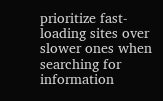prioritize fast-loading sites over slower ones when searching for information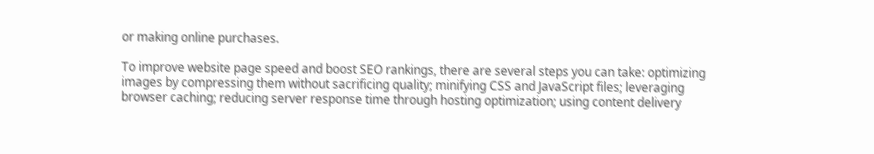or making online purchases.

To improve website page speed and boost SEO rankings, there are several steps you can take: optimizing images by compressing them without sacrificing quality; minifying CSS and JavaScript files; leveraging browser caching; reducing server response time through hosting optimization; using content delivery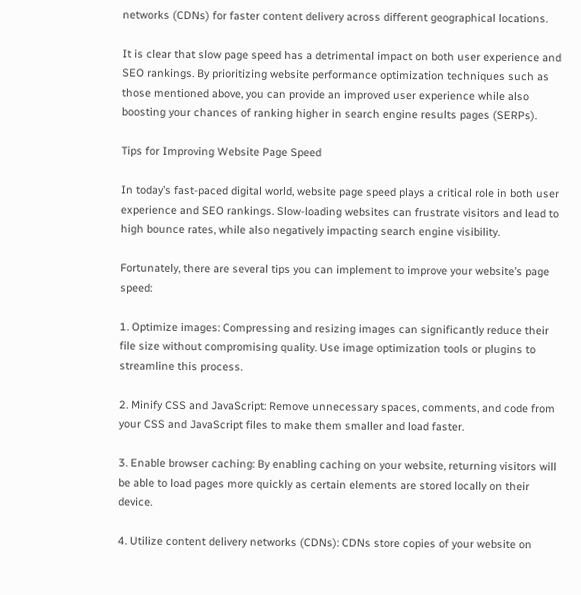networks (CDNs) for faster content delivery across different geographical locations.

It is clear that slow page speed has a detrimental impact on both user experience and SEO rankings. By prioritizing website performance optimization techniques such as those mentioned above, you can provide an improved user experience while also boosting your chances of ranking higher in search engine results pages (SERPs).

Tips for Improving Website Page Speed

In today’s fast-paced digital world, website page speed plays a critical role in both user experience and SEO rankings. Slow-loading websites can frustrate visitors and lead to high bounce rates, while also negatively impacting search engine visibility.

Fortunately, there are several tips you can implement to improve your website’s page speed:

1. Optimize images: Compressing and resizing images can significantly reduce their file size without compromising quality. Use image optimization tools or plugins to streamline this process.

2. Minify CSS and JavaScript: Remove unnecessary spaces, comments, and code from your CSS and JavaScript files to make them smaller and load faster.

3. Enable browser caching: By enabling caching on your website, returning visitors will be able to load pages more quickly as certain elements are stored locally on their device.

4. Utilize content delivery networks (CDNs): CDNs store copies of your website on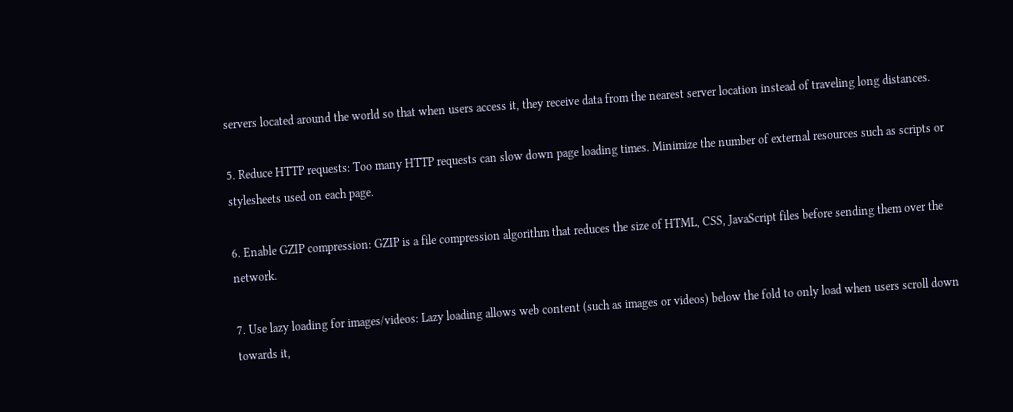servers located around the world so that when users access it, they receive data from the nearest server location instead of traveling long distances.

5. Reduce HTTP requests: Too many HTTP requests can slow down page loading times. Minimize the number of external resources such as scripts or stylesheets used on each page.

6. Enable GZIP compression: GZIP is a file compression algorithm that reduces the size of HTML, CSS, JavaScript files before sending them over the network.

7. Use lazy loading for images/videos: Lazy loading allows web content (such as images or videos) below the fold to only load when users scroll down towards it,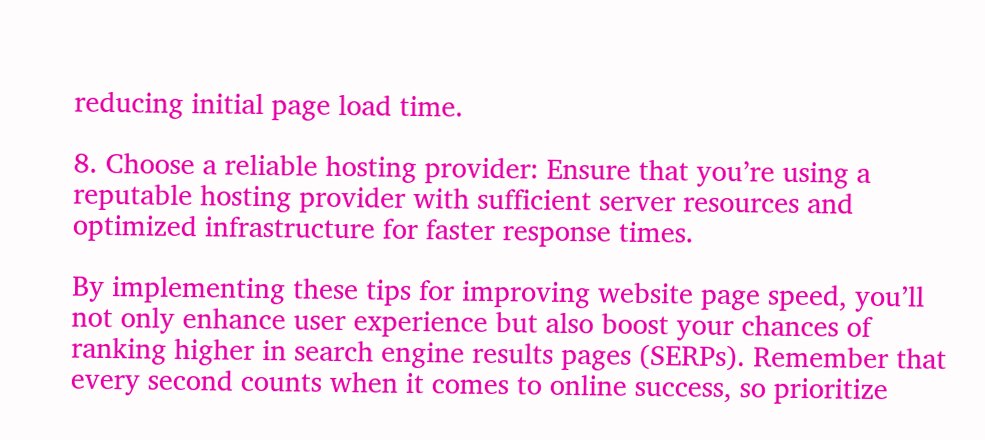reducing initial page load time.

8. Choose a reliable hosting provider: Ensure that you’re using a reputable hosting provider with sufficient server resources and optimized infrastructure for faster response times.

By implementing these tips for improving website page speed, you’ll not only enhance user experience but also boost your chances of ranking higher in search engine results pages (SERPs). Remember that every second counts when it comes to online success, so prioritize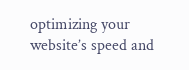optimizing your website’s speed and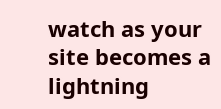watch as your site becomes a lightning